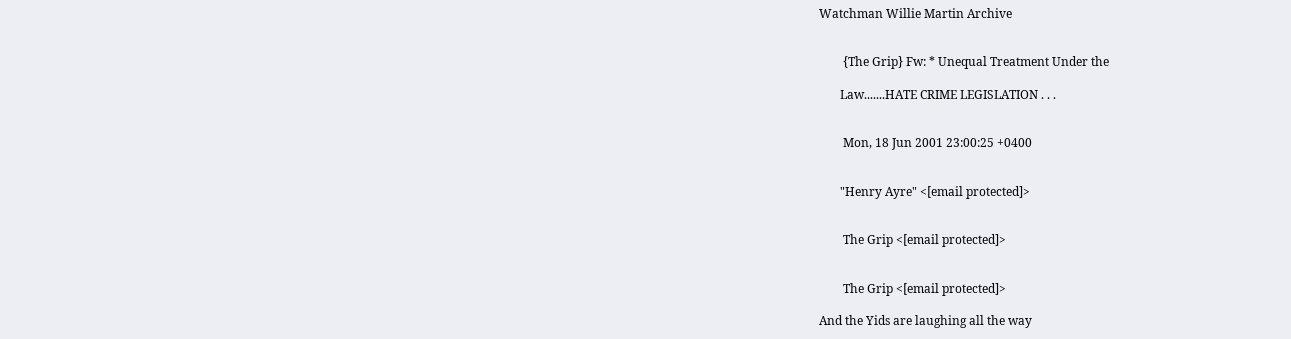Watchman Willie Martin Archive


        {The Grip} Fw: * Unequal Treatment Under the

       Law.......HATE CRIME LEGISLATION . . .


        Mon, 18 Jun 2001 23:00:25 +0400


       "Henry Ayre" <[email protected]>


        The Grip <[email protected]>


        The Grip <[email protected]>

And the Yids are laughing all the way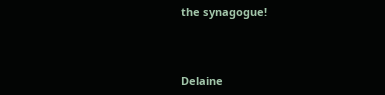the synagogue!



Delaine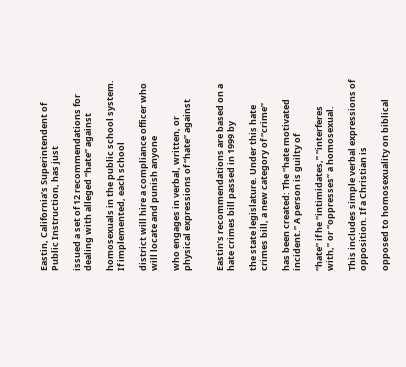Eastin, California’s Superintendent of Public Instruction, has just

issued a set of 12 recommendations for dealing with alleged “hate” against

homosexuals in the public school system. If implemented, each school

district will hire a compliance officer who will locate and punish anyone

who engages in verbal, written, or physical expressions of “hate” against


Eastin’s recommendations are based on a hate crimes bill passed in 1999 by

the state legislature. Under this hate crimes bill, a new category of “crime”

has been created: The “hate motivated incident.” A person is guilty of

“hate” if he “intimidates,” “interferes with,” or “oppresses” a homosexual.

This includes simple verbal expressions of opposition. If a Christian is

opposed to homosexuality on biblical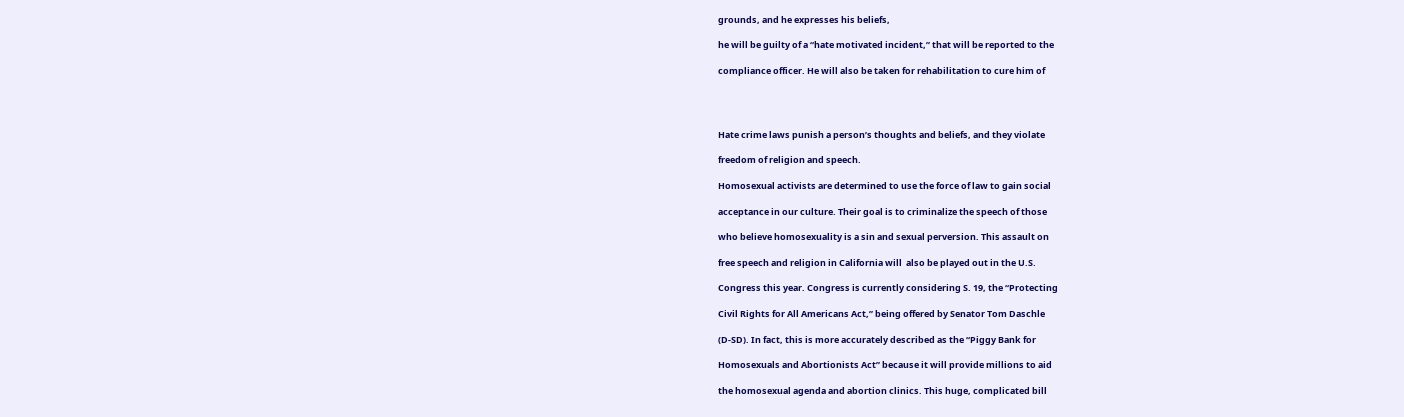grounds, and he expresses his beliefs,

he will be guilty of a “hate motivated incident,” that will be reported to the

compliance officer. He will also be taken for rehabilitation to cure him of




Hate crime laws punish a person’s thoughts and beliefs, and they violate

freedom of religion and speech.

Homosexual activists are determined to use the force of law to gain social

acceptance in our culture. Their goal is to criminalize the speech of those

who believe homosexuality is a sin and sexual perversion. This assault on

free speech and religion in California will  also be played out in the U.S.

Congress this year. Congress is currently considering S. 19, the “Protecting

Civil Rights for All Americans Act,” being offered by Senator Tom Daschle

(D‑SD). In fact, this is more accurately described as the “Piggy Bank for

Homosexuals and Abortionists Act” because it will provide millions to aid

the homosexual agenda and abortion clinics. This huge, complicated bill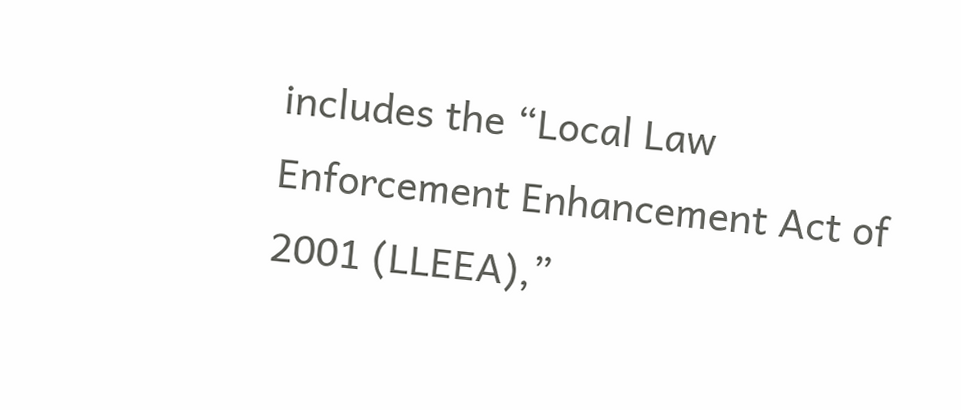includes the “Local Law Enforcement Enhancement Act of 2001 (LLEEA),”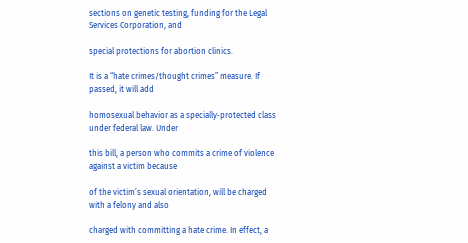sections on genetic testing, funding for the Legal Services Corporation, and

special protections for abortion clinics.

It is a “hate crimes/thought crimes” measure. If passed, it will add

homosexual behavior as a specially‑protected class under federal law. Under

this bill, a person who commits a crime of violence against a victim because

of the victim’s sexual orientation, will be charged with a felony and also

charged with committing a hate crime. In effect, a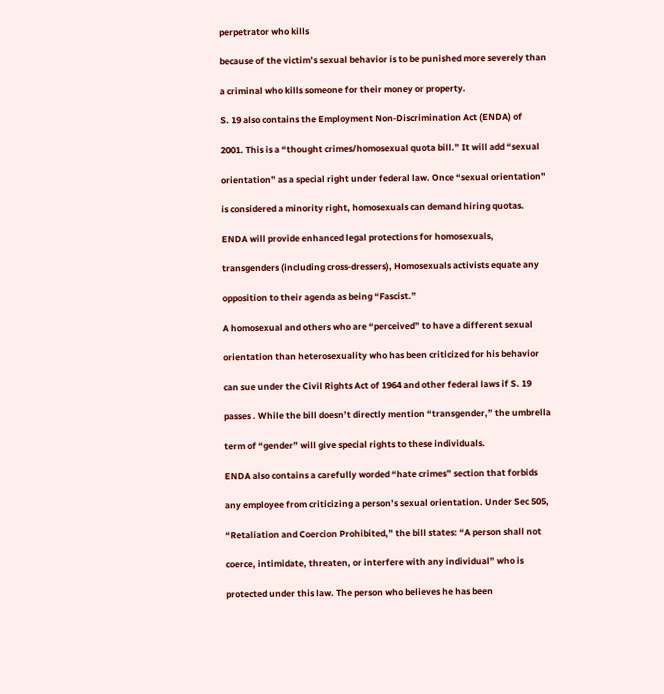perpetrator who kills

because of the victim’s sexual behavior is to be punished more severely than

a criminal who kills someone for their money or property.

S. 19 also contains the Employment Non‑Discrimination Act (ENDA) of

2001. This is a “thought crimes/homosexual quota bill.” It will add “sexual

orientation” as a special right under federal law. Once “sexual orientation”

is considered a minority right, homosexuals can demand hiring quotas.

ENDA will provide enhanced legal protections for homosexuals,

transgenders (including cross‑dressers), Homosexuals activists equate any

opposition to their agenda as being “Fascist.”

A homosexual and others who are “perceived” to have a different sexual

orientation than heterosexuality who has been criticized for his behavior

can sue under the Civil Rights Act of 1964 and other federal laws if S. 19

passes . While the bill doesn’t directly mention “transgender,” the umbrella

term of “gender” will give special rights to these individuals.

ENDA also contains a carefully worded “hate crimes” section that forbids

any employee from criticizing a person’s sexual orientation. Under Sec 505,

“Retaliation and Coercion Prohibited,” the bill states: “A person shall not

coerce, intimidate, threaten, or interfere with any individual” who is

protected under this law. The person who believes he has been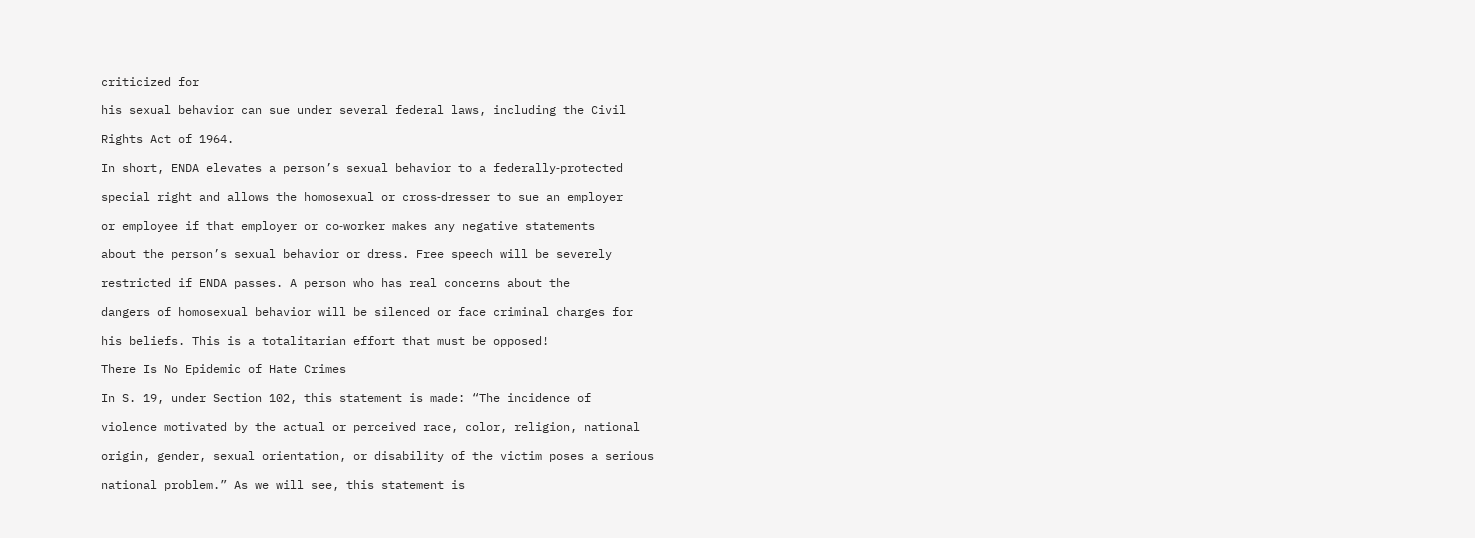criticized for

his sexual behavior can sue under several federal laws, including the Civil

Rights Act of 1964.

In short, ENDA elevates a person’s sexual behavior to a federally‑protected

special right and allows the homosexual or cross‑dresser to sue an employer

or employee if that employer or co‑worker makes any negative statements

about the person’s sexual behavior or dress. Free speech will be severely

restricted if ENDA passes. A person who has real concerns about the

dangers of homosexual behavior will be silenced or face criminal charges for

his beliefs. This is a totalitarian effort that must be opposed!

There Is No Epidemic of Hate Crimes

In S. 19, under Section 102, this statement is made: “The incidence of

violence motivated by the actual or perceived race, color, religion, national

origin, gender, sexual orientation, or disability of the victim poses a serious

national problem.” As we will see, this statement is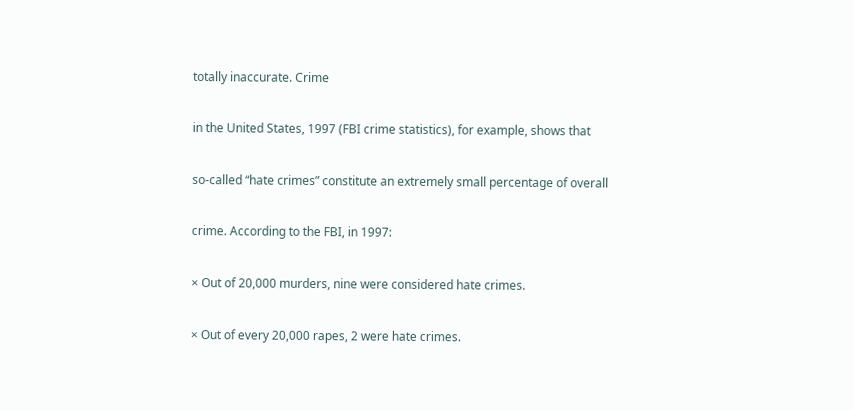totally inaccurate. Crime

in the United States, 1997 (FBI crime statistics), for example, shows that

so‑called “hate crimes” constitute an extremely small percentage of overall

crime. According to the FBI, in 1997:

× Out of 20,000 murders, nine were considered hate crimes.

× Out of every 20,000 rapes, 2 were hate crimes.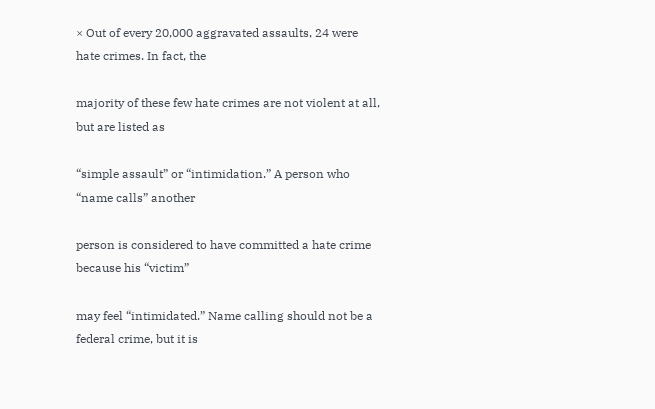× Out of every 20,000 aggravated assaults, 24 were hate crimes. In fact, the

majority of these few hate crimes are not violent at all, but are listed as

“simple assault” or “intimidation.” A person who “name calls” another

person is considered to have committed a hate crime because his “victim”

may feel “intimidated.” Name calling should not be a federal crime, but it is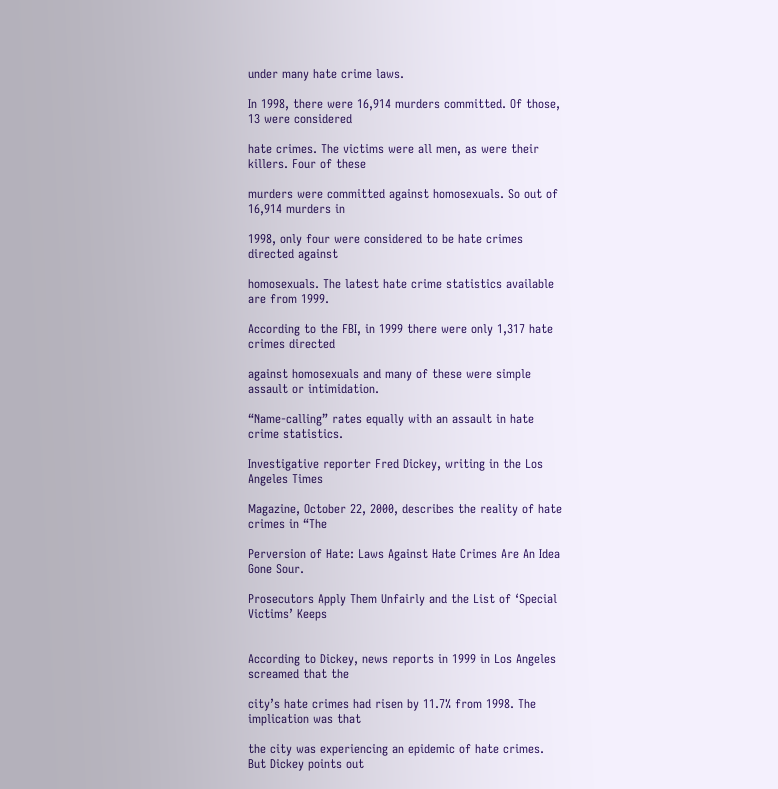under many hate crime laws.

In 1998, there were 16,914 murders committed. Of those, 13 were considered

hate crimes. The victims were all men, as were their killers. Four of these

murders were committed against homosexuals. So out of 16,914 murders in

1998, only four were considered to be hate crimes directed against

homosexuals. The latest hate crime statistics available are from 1999.

According to the FBI, in 1999 there were only 1,317 hate crimes directed

against homosexuals and many of these were simple assault or intimidation.

“Name‑calling” rates equally with an assault in hate crime statistics.

Investigative reporter Fred Dickey, writing in the Los Angeles Times

Magazine, October 22, 2000, describes the reality of hate crimes in “The

Perversion of Hate: Laws Against Hate Crimes Are An Idea Gone Sour.

Prosecutors Apply Them Unfairly and the List of ‘Special Victims’ Keeps


According to Dickey, news reports in 1999 in Los Angeles screamed that the

city’s hate crimes had risen by 11.7% from 1998. The implication was that

the city was experiencing an epidemic of hate crimes. But Dickey points out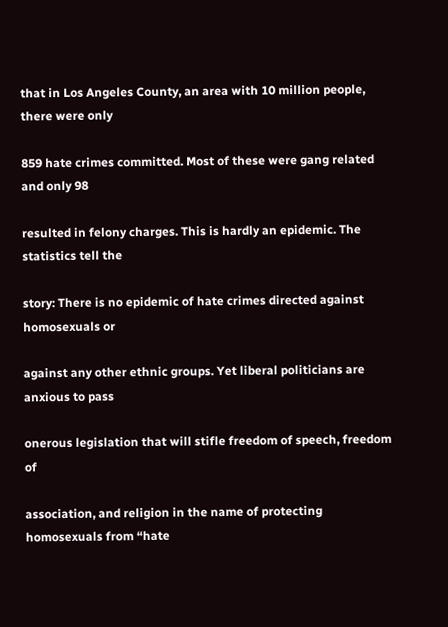that in Los Angeles County, an area with 10 million people, there were only

859 hate crimes committed. Most of these were gang related and only 98

resulted in felony charges. This is hardly an epidemic. The statistics tell the

story: There is no epidemic of hate crimes directed against homosexuals or

against any other ethnic groups. Yet liberal politicians are anxious to pass

onerous legislation that will stifle freedom of speech, freedom of

association, and religion in the name of protecting homosexuals from “hate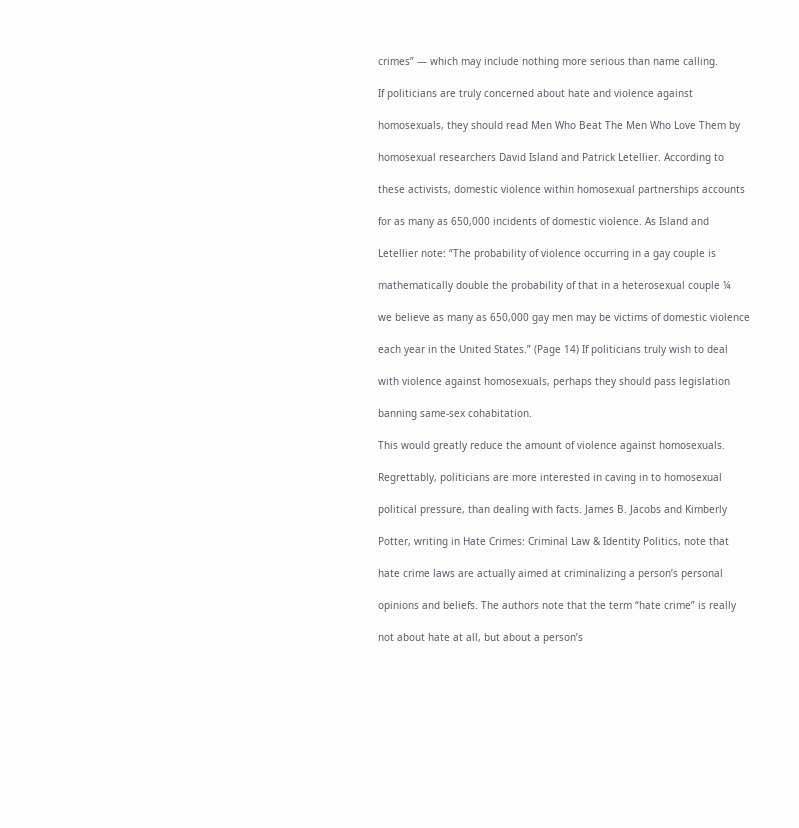crimes” — which may include nothing more serious than name calling.

If politicians are truly concerned about hate and violence against

homosexuals, they should read Men Who Beat The Men Who Love Them by

homosexual researchers David Island and Patrick Letellier. According to

these activists, domestic violence within homosexual partnerships accounts

for as many as 650,000 incidents of domestic violence. As Island and

Letellier note: “The probability of violence occurring in a gay couple is

mathematically double the probability of that in a heterosexual couple ¼

we believe as many as 650,000 gay men may be victims of domestic violence

each year in the United States.” (Page 14) If politicians truly wish to deal

with violence against homosexuals, perhaps they should pass legislation

banning same‑sex cohabitation.

This would greatly reduce the amount of violence against homosexuals.

Regrettably, politicians are more interested in caving in to homosexual

political pressure, than dealing with facts. James B. Jacobs and Kimberly

Potter, writing in Hate Crimes: Criminal Law & Identity Politics, note that

hate crime laws are actually aimed at criminalizing a person’s personal

opinions and beliefs. The authors note that the term “hate crime” is really

not about hate at all, but about a person’s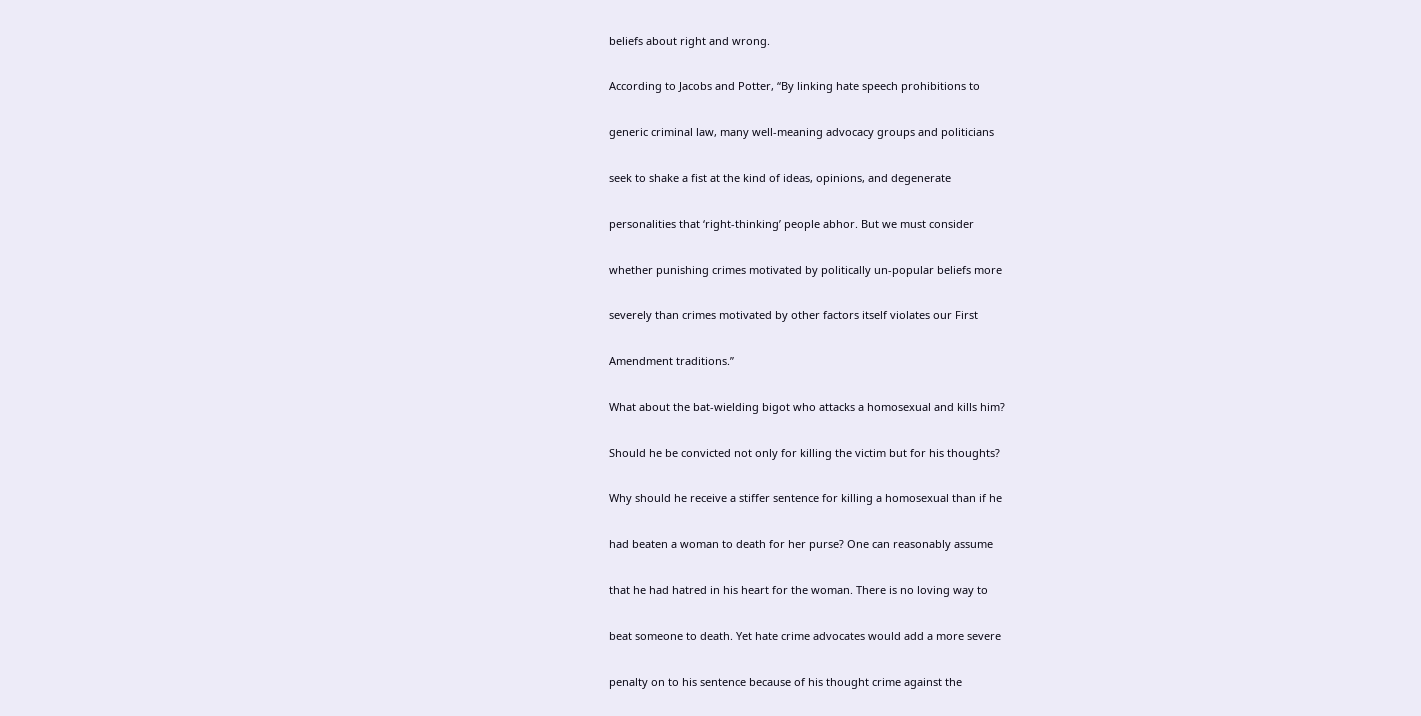beliefs about right and wrong.

According to Jacobs and Potter, “By linking hate speech prohibitions to

generic criminal law, many well‑meaning advocacy groups and politicians

seek to shake a fist at the kind of ideas, opinions, and degenerate

personalities that ‘right‑thinking’ people abhor. But we must consider

whether punishing crimes motivated by politically un‑popular beliefs more

severely than crimes motivated by other factors itself violates our First

Amendment traditions.”

What about the bat‑wielding bigot who attacks a homosexual and kills him?

Should he be convicted not only for killing the victim but for his thoughts?

Why should he receive a stiffer sentence for killing a homosexual than if he

had beaten a woman to death for her purse? One can reasonably assume

that he had hatred in his heart for the woman. There is no loving way to

beat someone to death. Yet hate crime advocates would add a more severe

penalty on to his sentence because of his thought crime against the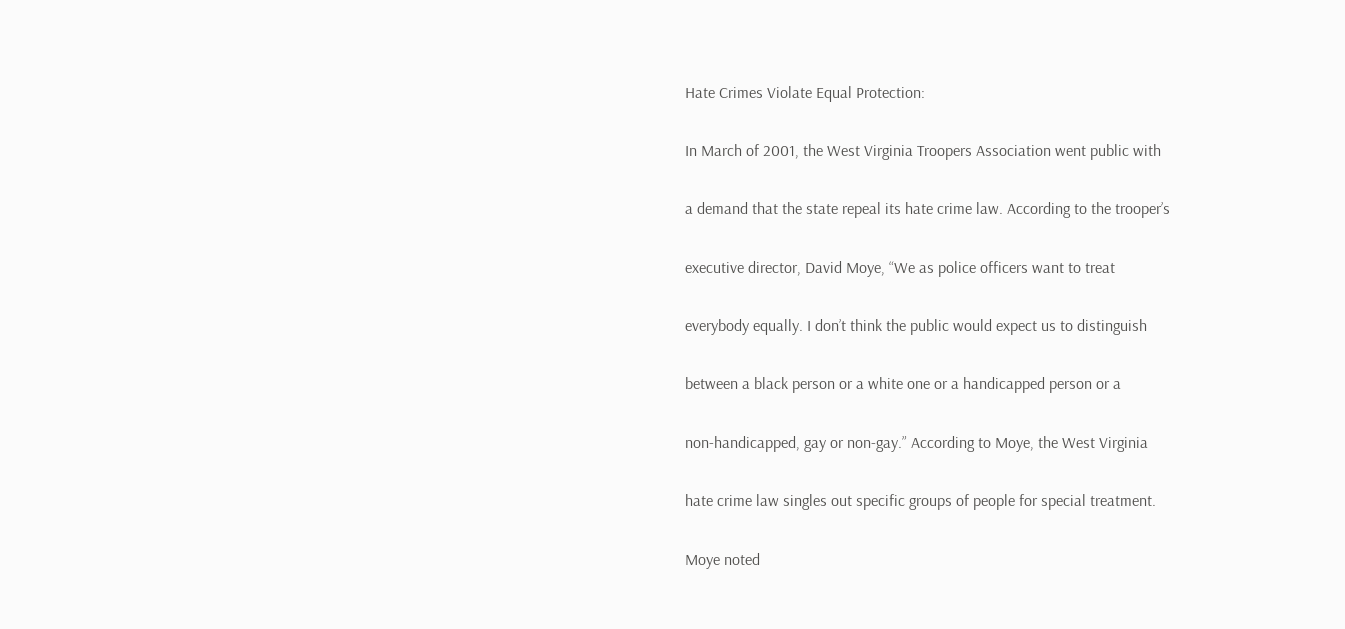Hate Crimes Violate Equal Protection:

In March of 2001, the West Virginia Troopers Association went public with

a demand that the state repeal its hate crime law. According to the trooper’s

executive director, David Moye, “We as police officers want to treat

everybody equally. I don’t think the public would expect us to distinguish

between a black person or a white one or a handicapped person or a

non‑handicapped, gay or non‑gay.” According to Moye, the West Virginia

hate crime law singles out specific groups of people for special treatment.

Moye noted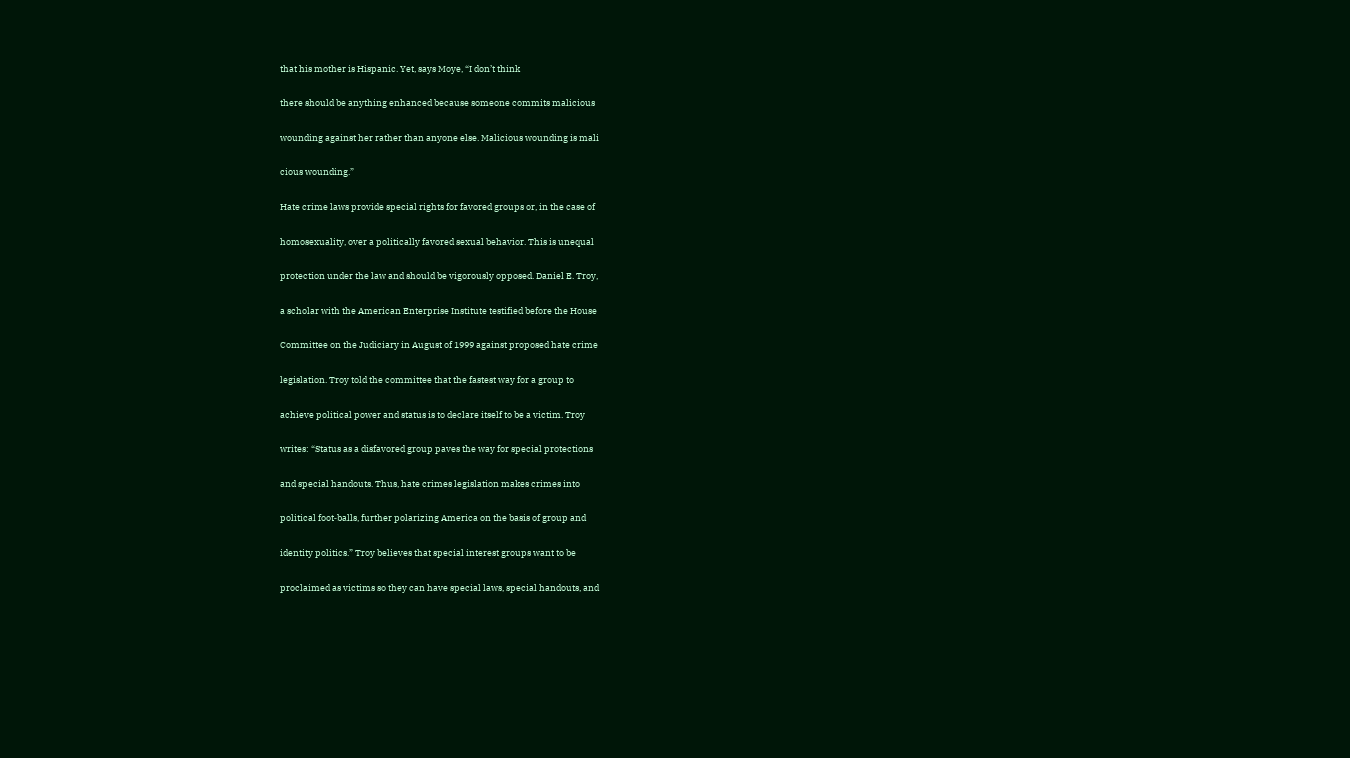that his mother is Hispanic. Yet, says Moye, “I don’t think

there should be anything enhanced because someone commits malicious

wounding against her rather than anyone else. Malicious wounding is mali

cious wounding.”

Hate crime laws provide special rights for favored groups or, in the case of

homosexuality, over a politically favored sexual behavior. This is unequal

protection under the law and should be vigorously opposed. Daniel E. Troy,

a scholar with the American Enterprise Institute testified before the House

Committee on the Judiciary in August of 1999 against proposed hate crime

legislation. Troy told the committee that the fastest way for a group to

achieve political power and status is to declare itself to be a victim. Troy

writes: “Status as a disfavored group paves the way for special protections

and special handouts. Thus, hate crimes legislation makes crimes into

political foot‑balls, further polarizing America on the basis of group and

identity politics.” Troy believes that special interest groups want to be

proclaimed as victims so they can have special laws, special handouts, and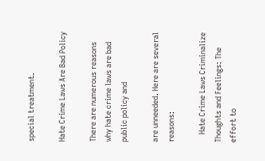special treatment.

Hate Crime Laws Are Bad Policy

There are numerous reasons why hate crime laws are bad public policy and

are unneeded. Here are several reasons:

    Hate Crime Laws Criminalize Thoughts and Feelings: The effort to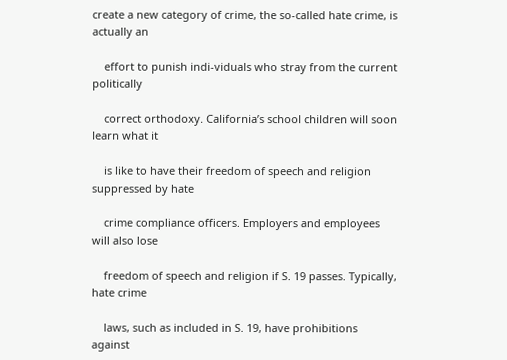create a new category of crime, the so‑called hate crime, is actually an

    effort to punish indi‑viduals who stray from the current politically

    correct orthodoxy. California’s school children will soon learn what it

    is like to have their freedom of speech and religion suppressed by hate

    crime compliance officers. Employers and employees will also lose

    freedom of speech and religion if S. 19 passes. Typically, hate crime

    laws, such as included in S. 19, have prohibitions against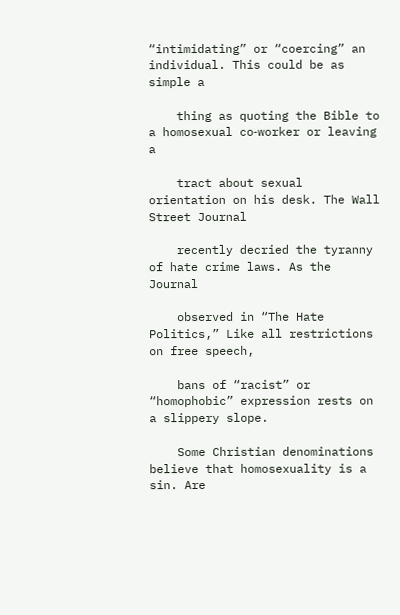“intimidating” or “coercing” an individual. This could be as simple a

    thing as quoting the Bible to a homosexual co‑worker or leaving a

    tract about sexual orientation on his desk. The Wall Street Journal

    recently decried the tyranny of hate crime laws. As the Journal

    observed in “The Hate Politics,” Like all restrictions on free speech,

    bans of “racist” or “homophobic” expression rests on a slippery slope.

    Some Christian denominations believe that homosexuality is a sin. Are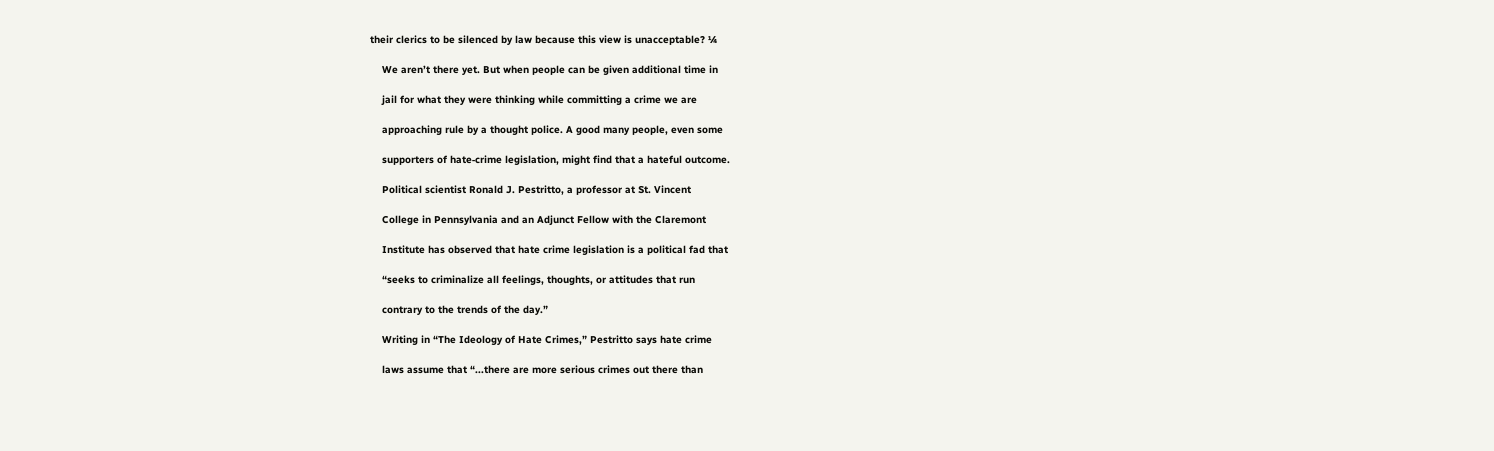their clerics to be silenced by law because this view is unacceptable? ¼

    We aren’t there yet. But when people can be given additional time in

    jail for what they were thinking while committing a crime we are

    approaching rule by a thought police. A good many people, even some

    supporters of hate‑crime legislation, might find that a hateful outcome.

    Political scientist Ronald J. Pestritto, a professor at St. Vincent

    College in Pennsylvania and an Adjunct Fellow with the Claremont

    Institute has observed that hate crime legislation is a political fad that

    “seeks to criminalize all feelings, thoughts, or attitudes that run

    contrary to the trends of the day.”

    Writing in “The Ideology of Hate Crimes,” Pestritto says hate crime

    laws assume that “...there are more serious crimes out there than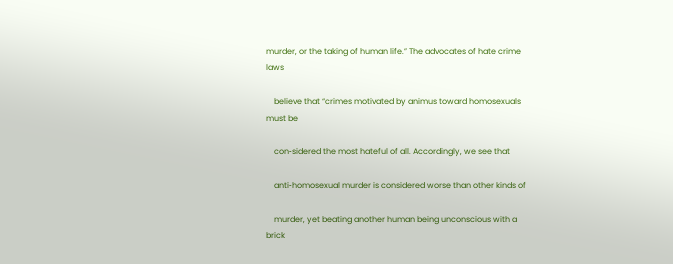murder, or the taking of human life.” The advocates of hate crime laws

    believe that “crimes motivated by animus toward homosexuals must be

    con‑sidered the most hateful of all. Accordingly, we see that

    anti‑homosexual murder is considered worse than other kinds of

    murder, yet beating another human being unconscious with a brick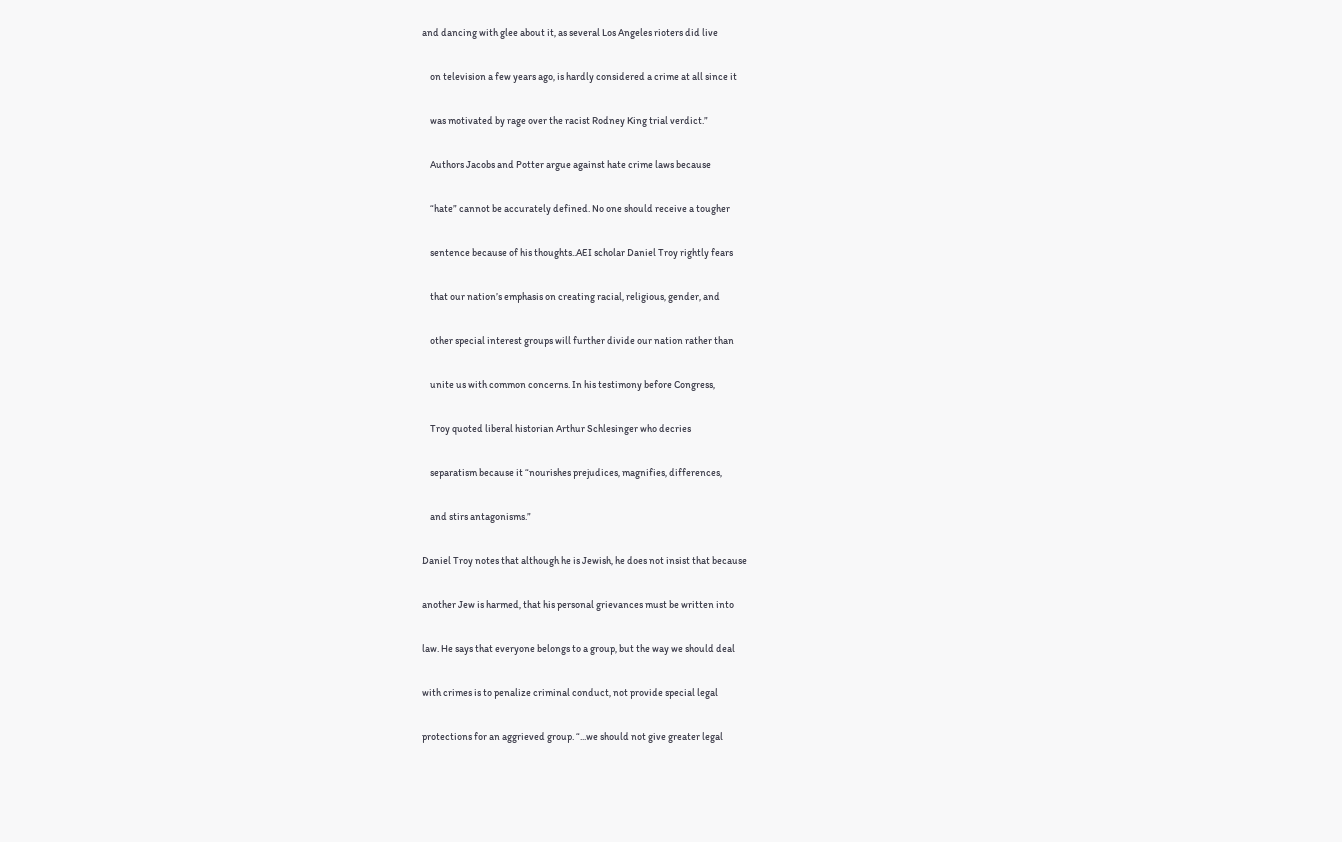and dancing with glee about it, as several Los Angeles rioters did live

    on television a few years ago, is hardly considered a crime at all since it

    was motivated by rage over the racist Rodney King trial verdict.”

    Authors Jacobs and Potter argue against hate crime laws because

    “hate” cannot be accurately defined. No one should receive a tougher

    sentence because of his thoughts..AEI scholar Daniel Troy rightly fears

    that our nation’s emphasis on creating racial, religious, gender, and

    other special interest groups will further divide our nation rather than

    unite us with common concerns. In his testimony before Congress,

    Troy quoted liberal historian Arthur Schlesinger who decries

    separatism because it “nourishes prejudices, magnifies, differences,

    and stirs antagonisms.”

Daniel Troy notes that although he is Jewish, he does not insist that because

another Jew is harmed, that his personal grievances must be written into

law. He says that everyone belongs to a group, but the way we should deal

with crimes is to penalize criminal conduct, not provide special legal

protections for an aggrieved group. “...we should not give greater legal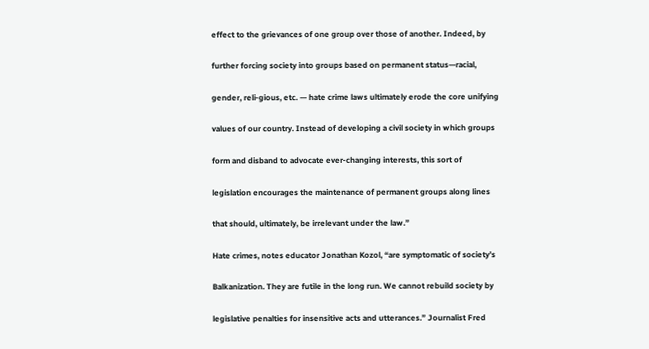effect to the grievances of one group over those of another. Indeed, by

further forcing society into groups based on permanent status—racial,

gender, reli‑gious, etc. — hate crime laws ultimately erode the core unifying

values of our country. Instead of developing a civil society in which groups

form and disband to advocate ever‑changing interests, this sort of

legislation encourages the maintenance of permanent groups along lines

that should, ultimately, be irrelevant under the law.”

Hate crimes, notes educator Jonathan Kozol, “are symptomatic of society’s

Balkanization. They are futile in the long run. We cannot rebuild society by

legislative penalties for insensitive acts and utterances.” Journalist Fred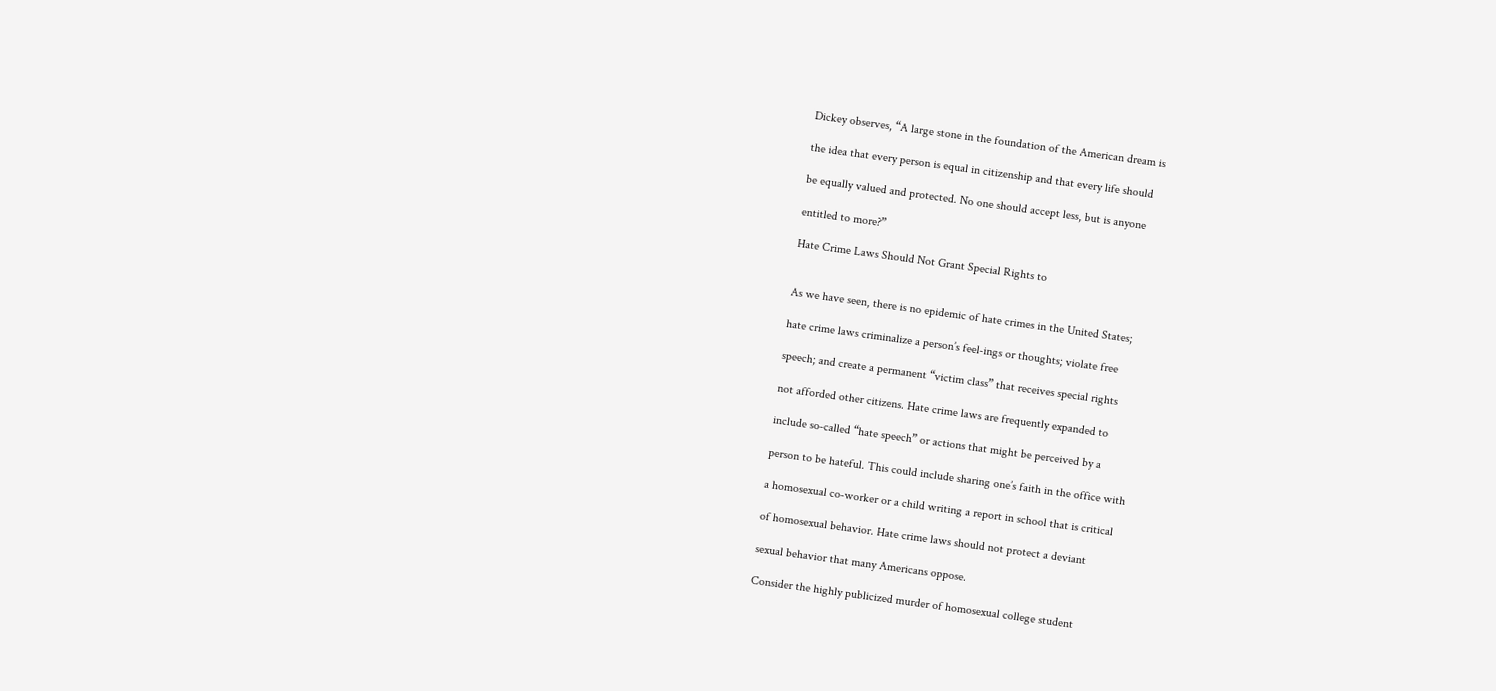Dickey observes, “A large stone in the foundation of the American dream is

the idea that every person is equal in citizenship and that every life should

be equally valued and protected. No one should accept less, but is anyone

entitled to more?”

Hate Crime Laws Should Not Grant Special Rights to


As we have seen, there is no epidemic of hate crimes in the United States;

hate crime laws criminalize a person’s feel‑ings or thoughts; violate free

speech; and create a permanent “victim class” that receives special rights

not afforded other citizens. Hate crime laws are frequently expanded to

include so‑called “hate speech” or actions that might be perceived by a

person to be hateful. This could include sharing one’s faith in the office with

a homosexual co‑worker or a child writing a report in school that is critical

of homosexual behavior. Hate crime laws should not protect a deviant

sexual behavior that many Americans oppose.

Consider the highly publicized murder of homosexual college student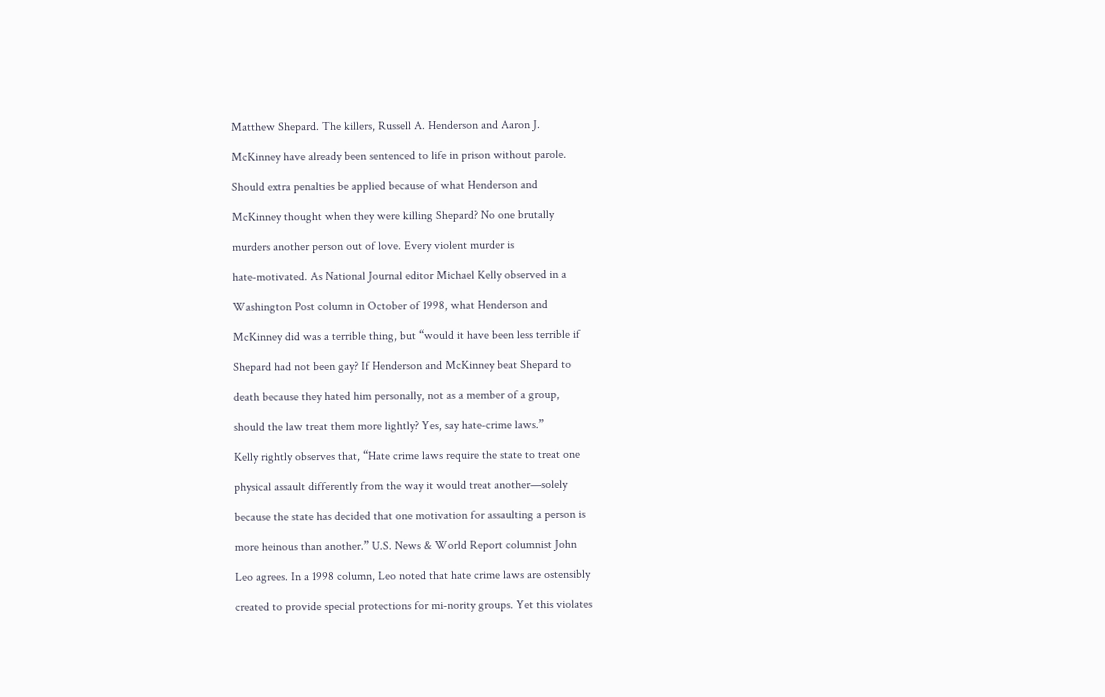Matthew Shepard. The killers, Russell A. Henderson and Aaron J.

McKinney have already been sentenced to life in prison without parole.

Should extra penalties be applied because of what Henderson and

McKinney thought when they were killing Shepard? No one brutally

murders another person out of love. Every violent murder is

hate‑motivated. As National Journal editor Michael Kelly observed in a

Washington Post column in October of 1998, what Henderson and

McKinney did was a terrible thing, but “would it have been less terrible if

Shepard had not been gay? If Henderson and McKinney beat Shepard to

death because they hated him personally, not as a member of a group,

should the law treat them more lightly? Yes, say hate‑crime laws.”

Kelly rightly observes that, “Hate crime laws require the state to treat one

physical assault differently from the way it would treat another—solely

because the state has decided that one motivation for assaulting a person is

more heinous than another.” U.S. News & World Report columnist John

Leo agrees. In a 1998 column, Leo noted that hate crime laws are ostensibly

created to provide special protections for mi‑nority groups. Yet this violates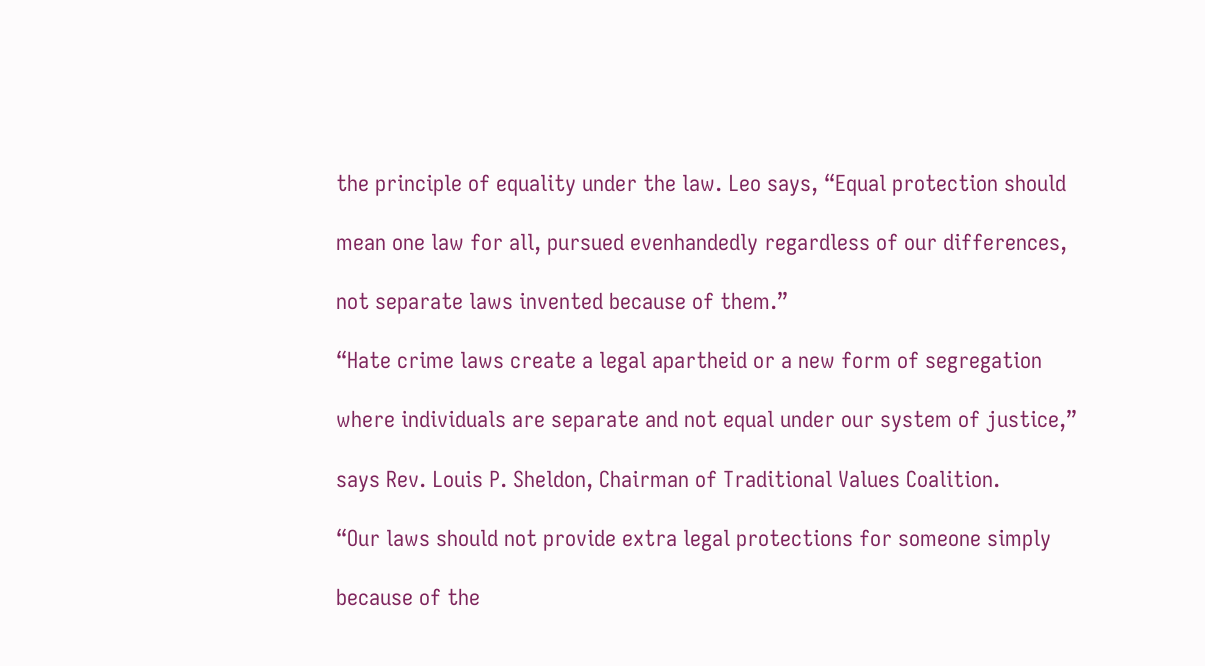the principle of equality under the law. Leo says, “Equal protection should

mean one law for all, pursued evenhandedly regardless of our differences,

not separate laws invented because of them.”

“Hate crime laws create a legal apartheid or a new form of segregation

where individuals are separate and not equal under our system of justice,”

says Rev. Louis P. Sheldon, Chairman of Traditional Values Coalition.

“Our laws should not provide extra legal protections for someone simply

because of the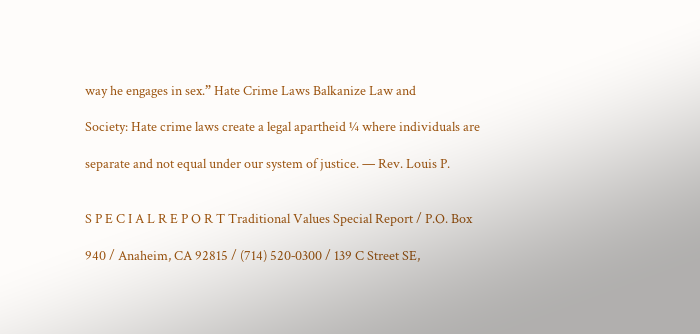way he engages in sex.” Hate Crime Laws Balkanize Law and

Society: Hate crime laws create a legal apartheid ¼ where individuals are

separate and not equal under our system of justice. — Rev. Louis P.


S P E C I A L R E P O R T Traditional Values Special Report / P.O. Box

940 / Anaheim, CA 92815 / (714) 520‑0300 / 139 C Street SE,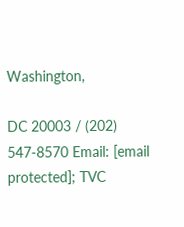Washington,

DC 20003 / (202) 547‑8570 Email: [email protected]; TVC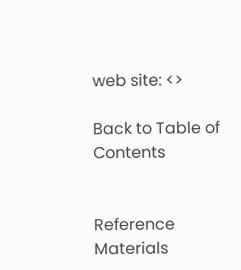web site: <>

Back to Table of Contents


Reference Materials